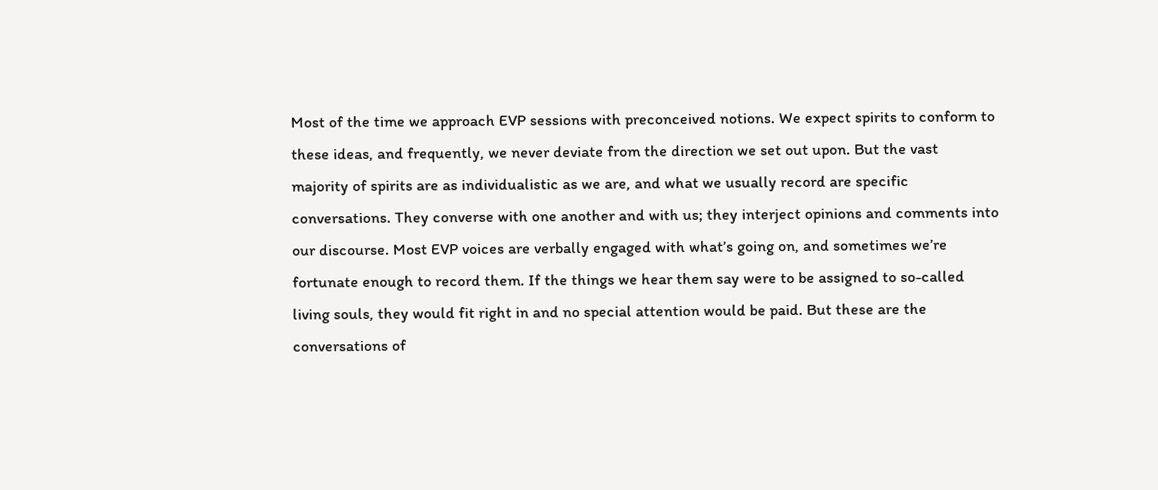Most of the time we approach EVP sessions with preconceived notions. We expect spirits to conform to these ideas, and frequently, we never deviate from the direction we set out upon. But the vast majority of spirits are as individualistic as we are, and what we usually record are specific conversations. They converse with one another and with us; they interject opinions and comments into our discourse. Most EVP voices are verbally engaged with what’s going on, and sometimes we’re fortunate enough to record them. If the things we hear them say were to be assigned to so-called living souls, they would fit right in and no special attention would be paid. But these are the conversations of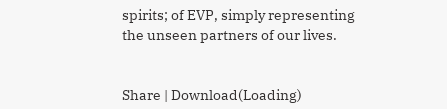spirits; of EVP, simply representing the unseen partners of our lives.


Share | Download(Loading)